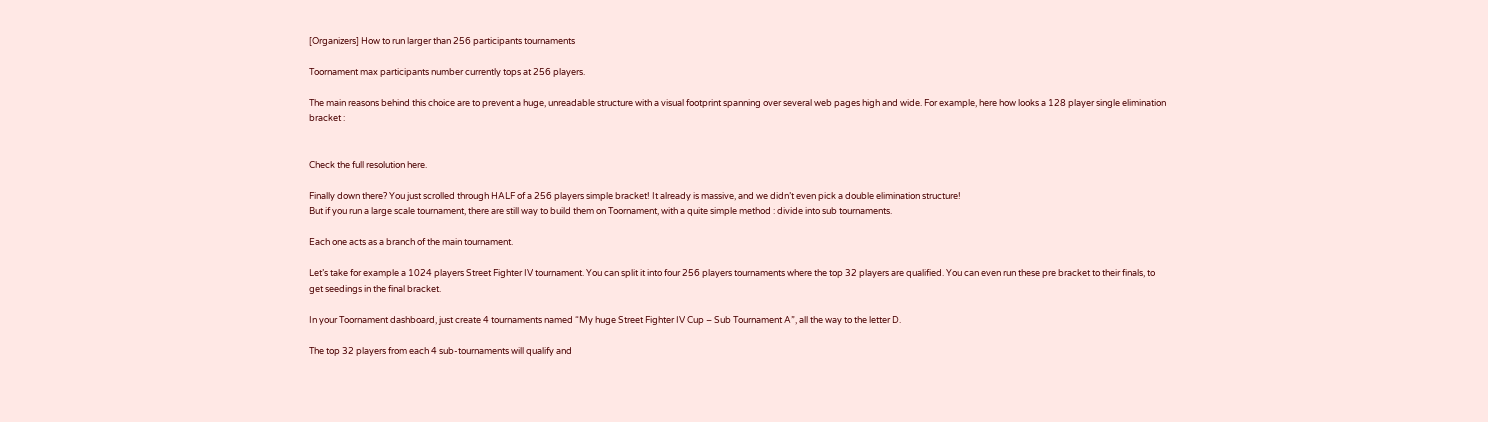[Organizers] How to run larger than 256 participants tournaments

Toornament max participants number currently tops at 256 players.

The main reasons behind this choice are to prevent a huge, unreadable structure with a visual footprint spanning over several web pages high and wide. For example, here how looks a 128 player single elimination bracket :


Check the full resolution here.

Finally down there? You just scrolled through HALF of a 256 players simple bracket! It already is massive, and we didn’t even pick a double elimination structure!
But if you run a large scale tournament, there are still way to build them on Toornament, with a quite simple method : divide into sub tournaments.

Each one acts as a branch of the main tournament.

Let’s take for example a 1024 players Street Fighter IV tournament. You can split it into four 256 players tournaments where the top 32 players are qualified. You can even run these pre bracket to their finals, to get seedings in the final bracket.

In your Toornament dashboard, just create 4 tournaments named “My huge Street Fighter IV Cup – Sub Tournament A”, all the way to the letter D.

The top 32 players from each 4 sub-tournaments will qualify and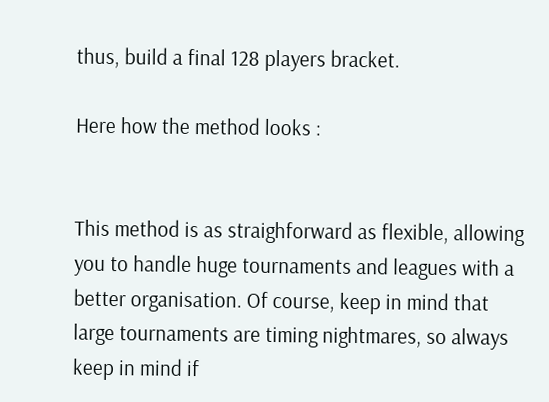thus, build a final 128 players bracket.

Here how the method looks :


This method is as straighforward as flexible, allowing you to handle huge tournaments and leagues with a better organisation. Of course, keep in mind that large tournaments are timing nightmares, so always keep in mind if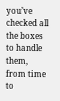you’ve checked all the boxes to handle them, from time to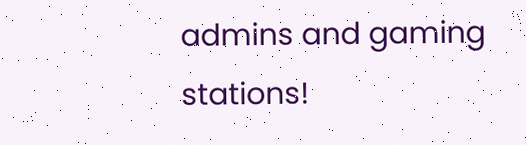admins and gaming stations!